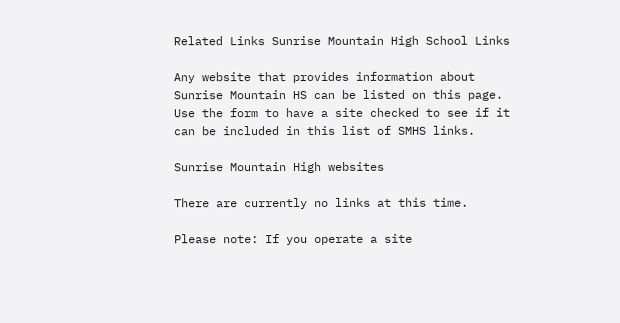Related Links Sunrise Mountain High School Links

Any website that provides information about Sunrise Mountain HS can be listed on this page. Use the form to have a site checked to see if it can be included in this list of SMHS links.

Sunrise Mountain High websites

There are currently no links at this time.

Please note: If you operate a site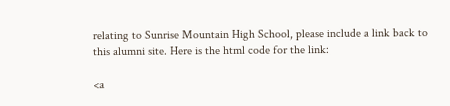relating to Sunrise Mountain High School, please include a link back to this alumni site. Here is the html code for the link:

<a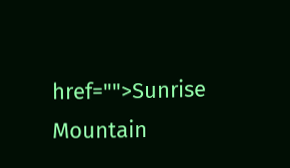href="">Sunrise Mountain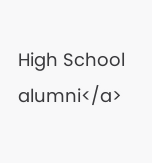High School alumni</a>